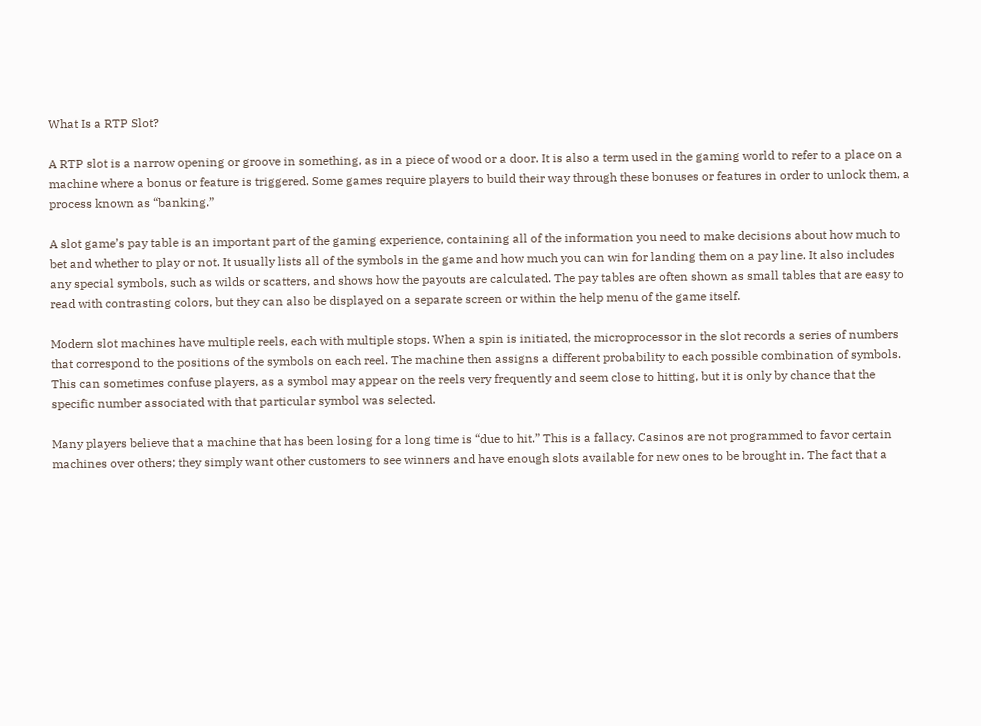What Is a RTP Slot?

A RTP slot is a narrow opening or groove in something, as in a piece of wood or a door. It is also a term used in the gaming world to refer to a place on a machine where a bonus or feature is triggered. Some games require players to build their way through these bonuses or features in order to unlock them, a process known as “banking.”

A slot game’s pay table is an important part of the gaming experience, containing all of the information you need to make decisions about how much to bet and whether to play or not. It usually lists all of the symbols in the game and how much you can win for landing them on a pay line. It also includes any special symbols, such as wilds or scatters, and shows how the payouts are calculated. The pay tables are often shown as small tables that are easy to read with contrasting colors, but they can also be displayed on a separate screen or within the help menu of the game itself.

Modern slot machines have multiple reels, each with multiple stops. When a spin is initiated, the microprocessor in the slot records a series of numbers that correspond to the positions of the symbols on each reel. The machine then assigns a different probability to each possible combination of symbols. This can sometimes confuse players, as a symbol may appear on the reels very frequently and seem close to hitting, but it is only by chance that the specific number associated with that particular symbol was selected.

Many players believe that a machine that has been losing for a long time is “due to hit.” This is a fallacy. Casinos are not programmed to favor certain machines over others; they simply want other customers to see winners and have enough slots available for new ones to be brought in. The fact that a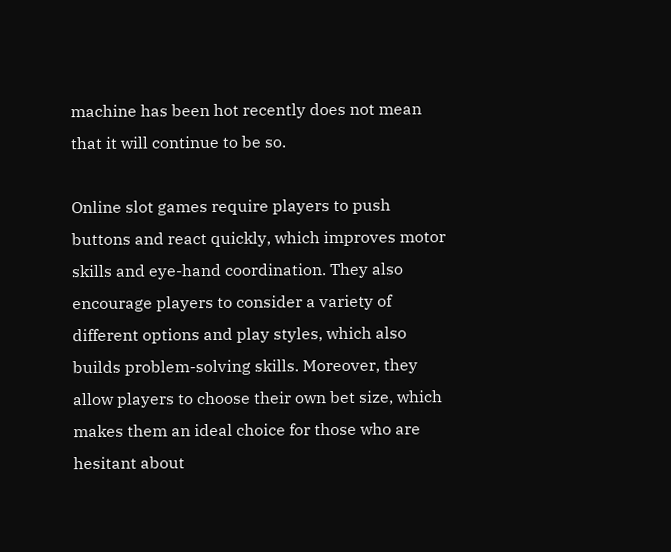machine has been hot recently does not mean that it will continue to be so.

Online slot games require players to push buttons and react quickly, which improves motor skills and eye-hand coordination. They also encourage players to consider a variety of different options and play styles, which also builds problem-solving skills. Moreover, they allow players to choose their own bet size, which makes them an ideal choice for those who are hesitant about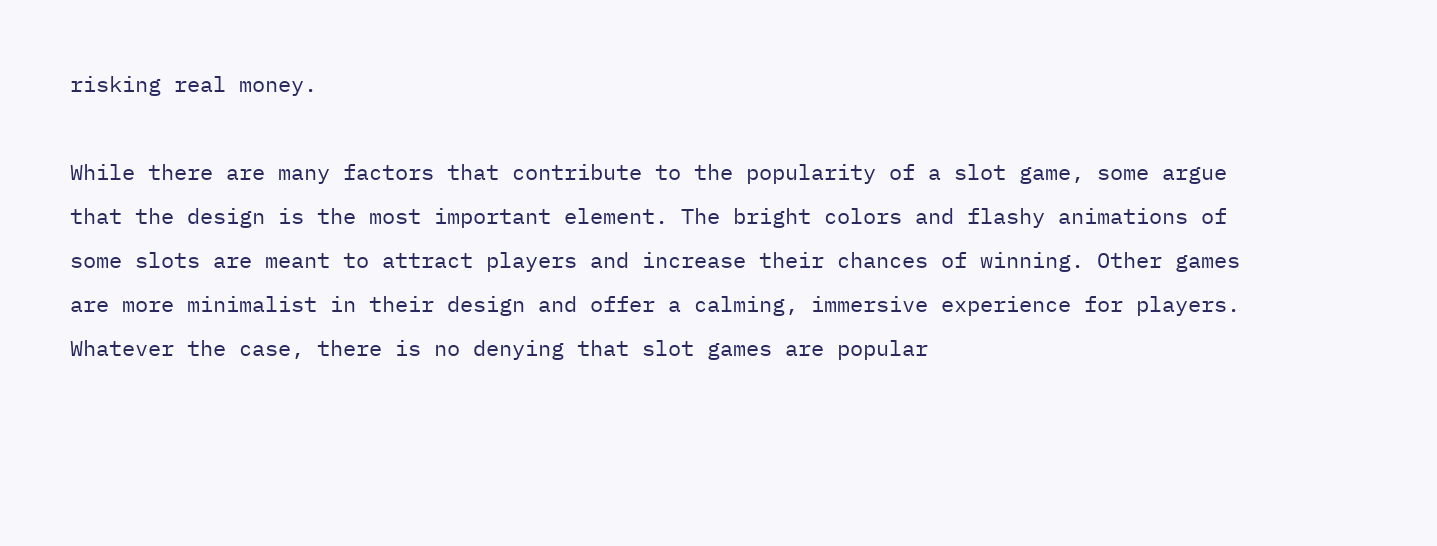risking real money.

While there are many factors that contribute to the popularity of a slot game, some argue that the design is the most important element. The bright colors and flashy animations of some slots are meant to attract players and increase their chances of winning. Other games are more minimalist in their design and offer a calming, immersive experience for players. Whatever the case, there is no denying that slot games are popular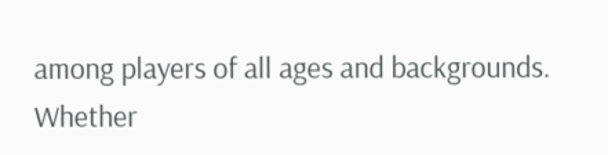among players of all ages and backgrounds. Whether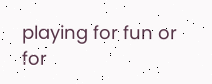playing for fun or for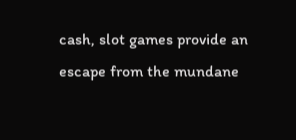cash, slot games provide an escape from the mundane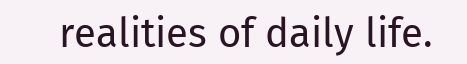realities of daily life.